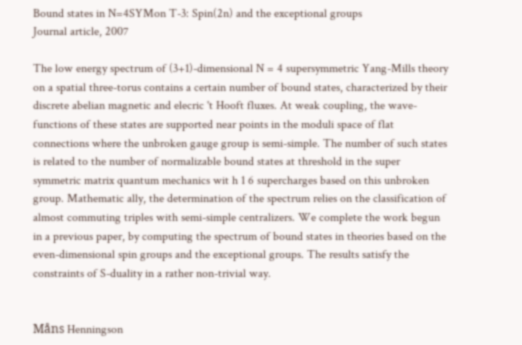Bound states in N=4SYMon T-3: Spin(2n) and the exceptional groups
Journal article, 2007

The low energy spectrum of (3+1)-dimensional N = 4 supersymmetric Yang-Mills theory on a spatial three-torus contains a certain number of bound states, characterized by their discrete abelian magnetic and elecric 't Hooft fluxes. At weak coupling, the wave-functions of these states are supported near points in the moduli space of flat connections where the unbroken gauge group is semi-simple. The number of such states is related to the number of normalizable bound states at threshold in the super symmetric matrix quantum mechanics wit h 1 6 supercharges based on this unbroken group. Mathematic ally, the determination of the spectrum relies on the classification of almost commuting triples with semi-simple centralizers. We complete the work begun in a previous paper, by computing the spectrum of bound states in theories based on the even-dimensional spin groups and the exceptional groups. The results satisfy the constraints of S-duality in a rather non-trivial way.


Måns Henningson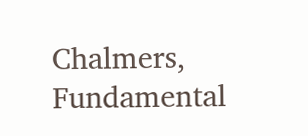Chalmers, Fundamental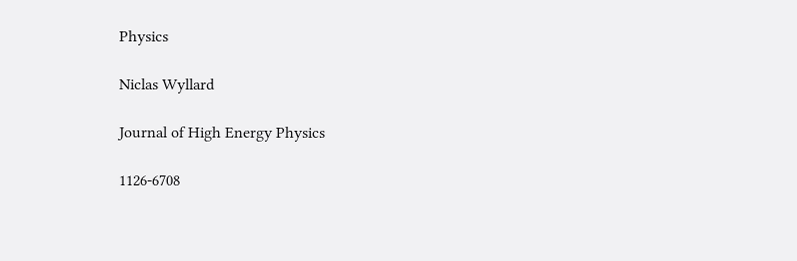Physics

Niclas Wyllard

Journal of High Energy Physics

1126-6708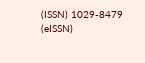(ISSN) 1029-8479 (eISSN)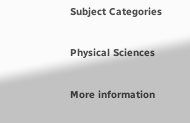Subject Categories

Physical Sciences

More information